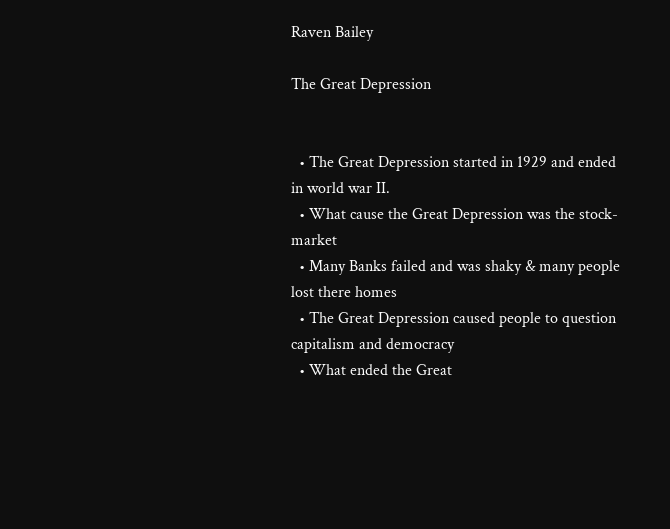Raven Bailey

The Great Depression


  • The Great Depression started in 1929 and ended in world war II.
  • What cause the Great Depression was the stock-market
  • Many Banks failed and was shaky & many people lost there homes
  • The Great Depression caused people to question capitalism and democracy
  • What ended the Great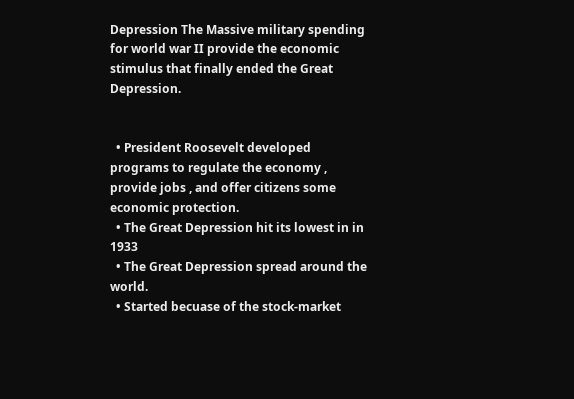Depression The Massive military spending for world war II provide the economic stimulus that finally ended the Great Depression.


  • President Roosevelt developed programs to regulate the economy , provide jobs , and offer citizens some economic protection.
  • The Great Depression hit its lowest in in 1933
  • The Great Depression spread around the world.
  • Started becuase of the stock-market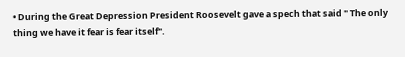• During the Great Depression President Roosevelt gave a spech that said " The only thing we have it fear is fear itself".